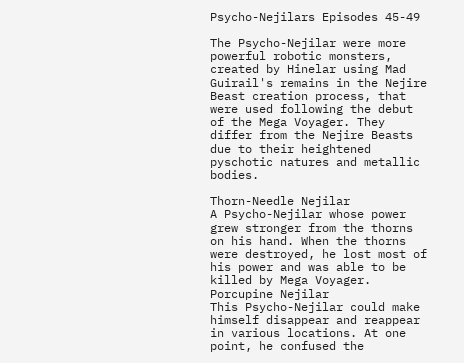Psycho-Nejilars Episodes 45-49

The Psycho-Nejilar were more powerful robotic monsters, created by Hinelar using Mad Guirail's remains in the Nejire Beast creation process, that were used following the debut of the Mega Voyager. They differ from the Nejire Beasts due to their heightened pyschotic natures and metallic bodies.

Thorn-Needle Nejilar
A Psycho-Nejilar whose power grew stronger from the thorns on his hand. When the thorns were destroyed, he lost most of his power and was able to be killed by Mega Voyager.
Porcupine Nejilar
This Psycho-Nejilar could make himself disappear and reappear in various locations. At one point, he confused the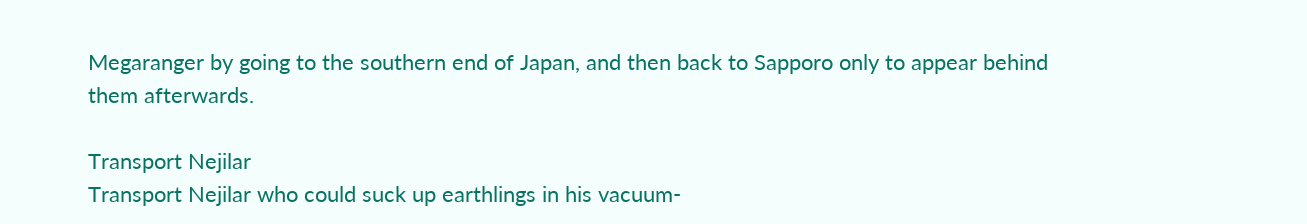Megaranger by going to the southern end of Japan, and then back to Sapporo only to appear behind them afterwards.

Transport Nejilar
Transport Nejilar who could suck up earthlings in his vacuum-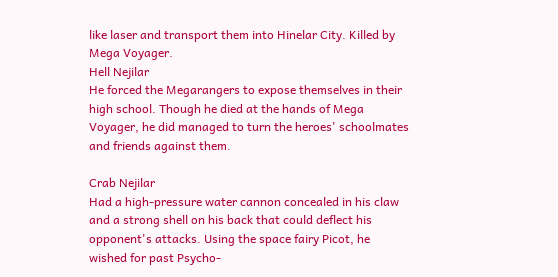like laser and transport them into Hinelar City. Killed by Mega Voyager.
Hell Nejilar
He forced the Megarangers to expose themselves in their high school. Though he died at the hands of Mega Voyager, he did managed to turn the heroes' schoolmates and friends against them.

Crab Nejilar
Had a high-pressure water cannon concealed in his claw and a strong shell on his back that could deflect his opponent's attacks. Using the space fairy Picot, he wished for past Psycho-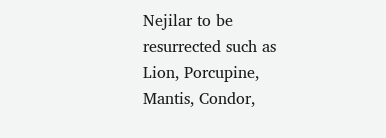Nejilar to be resurrected such as Lion, Porcupine, Mantis, Condor,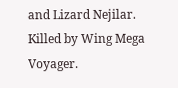and Lizard Nejilar. Killed by Wing Mega Voyager.